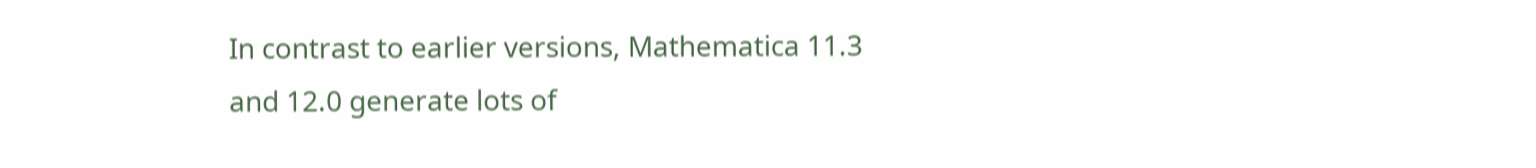In contrast to earlier versions, Mathematica 11.3 and 12.0 generate lots of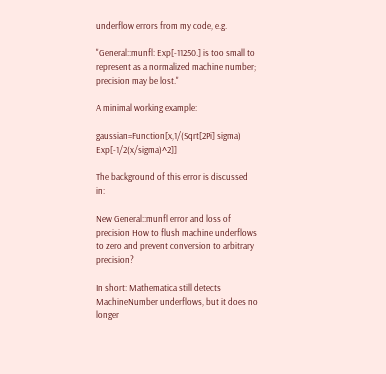underflow errors from my code, e.g.

"General::munfl: Exp[-11250.] is too small to represent as a normalized machine number; precision may be lost."

A minimal working example:

gaussian=Function[x,1/(Sqrt[2Pi] sigma) Exp[-1/2(x/sigma)^2]]

The background of this error is discussed in:

New General::munfl error and loss of precision How to flush machine underflows to zero and prevent conversion to arbitrary precision?

In short: Mathematica still detects MachineNumber underflows, but it does no longer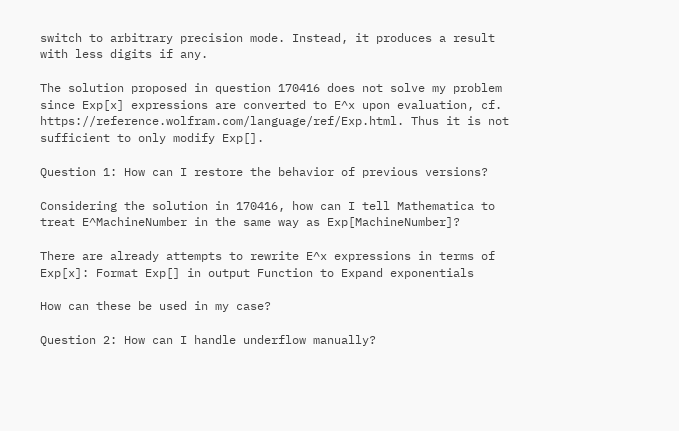switch to arbitrary precision mode. Instead, it produces a result with less digits if any.

The solution proposed in question 170416 does not solve my problem since Exp[x] expressions are converted to E^x upon evaluation, cf. https://reference.wolfram.com/language/ref/Exp.html. Thus it is not sufficient to only modify Exp[].

Question 1: How can I restore the behavior of previous versions?

Considering the solution in 170416, how can I tell Mathematica to treat E^MachineNumber in the same way as Exp[MachineNumber]?

There are already attempts to rewrite E^x expressions in terms of Exp[x]: Format Exp[] in output Function to Expand exponentials

How can these be used in my case?

Question 2: How can I handle underflow manually?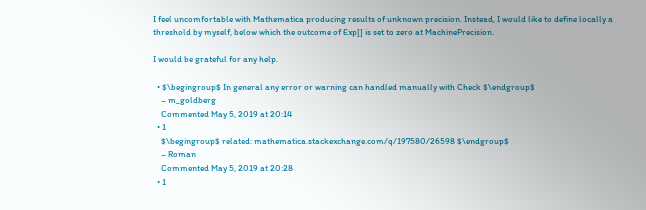I feel uncomfortable with Mathematica producing results of unknown precision. Instead, I would like to define locally a threshold by myself, below which the outcome of Exp[] is set to zero at MachinePrecision.

I would be grateful for any help.

  • $\begingroup$ In general any error or warning can handled manually with Check $\endgroup$
    – m_goldberg
    Commented May 5, 2019 at 20:14
  • 1
    $\begingroup$ related: mathematica.stackexchange.com/q/197580/26598 $\endgroup$
    – Roman
    Commented May 5, 2019 at 20:28
  • 1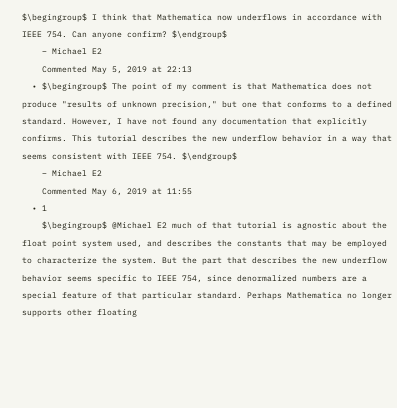$\begingroup$ I think that Mathematica now underflows in accordance with IEEE 754. Can anyone confirm? $\endgroup$
    – Michael E2
    Commented May 5, 2019 at 22:13
  • $\begingroup$ The point of my comment is that Mathematica does not produce "results of unknown precision," but one that conforms to a defined standard. However, I have not found any documentation that explicitly confirms. This tutorial describes the new underflow behavior in a way that seems consistent with IEEE 754. $\endgroup$
    – Michael E2
    Commented May 6, 2019 at 11:55
  • 1
    $\begingroup$ @Michael E2 much of that tutorial is agnostic about the float point system used, and describes the constants that may be employed to characterize the system. But the part that describes the new underflow behavior seems specific to IEEE 754, since denormalized numbers are a special feature of that particular standard. Perhaps Mathematica no longer supports other floating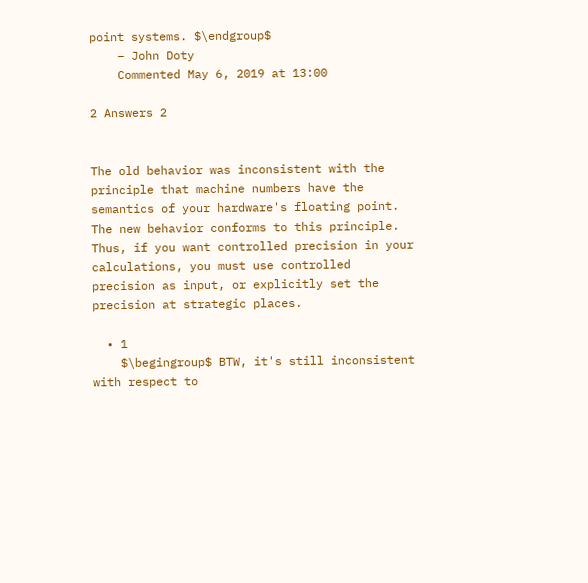point systems. $\endgroup$
    – John Doty
    Commented May 6, 2019 at 13:00

2 Answers 2


The old behavior was inconsistent with the principle that machine numbers have the semantics of your hardware's floating point. The new behavior conforms to this principle. Thus, if you want controlled precision in your calculations, you must use controlled precision as input, or explicitly set the precision at strategic places.

  • 1
    $\begingroup$ BTW, it's still inconsistent with respect to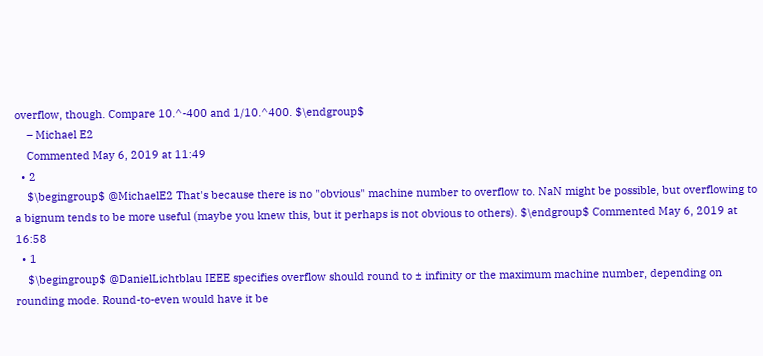overflow, though. Compare 10.^-400 and 1/10.^400. $\endgroup$
    – Michael E2
    Commented May 6, 2019 at 11:49
  • 2
    $\begingroup$ @MichaelE2 That's because there is no "obvious" machine number to overflow to. NaN might be possible, but overflowing to a bignum tends to be more useful (maybe you knew this, but it perhaps is not obvious to others). $\endgroup$ Commented May 6, 2019 at 16:58
  • 1
    $\begingroup$ @DanielLichtblau IEEE specifies overflow should round to ± infinity or the maximum machine number, depending on rounding mode. Round-to-even would have it be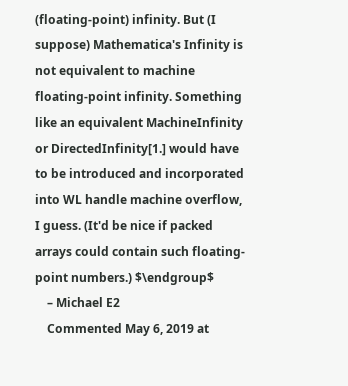(floating-point) infinity. But (I suppose) Mathematica's Infinity is not equivalent to machine floating-point infinity. Something like an equivalent MachineInfinity or DirectedInfinity[1.] would have to be introduced and incorporated into WL handle machine overflow, I guess. (It'd be nice if packed arrays could contain such floating-point numbers.) $\endgroup$
    – Michael E2
    Commented May 6, 2019 at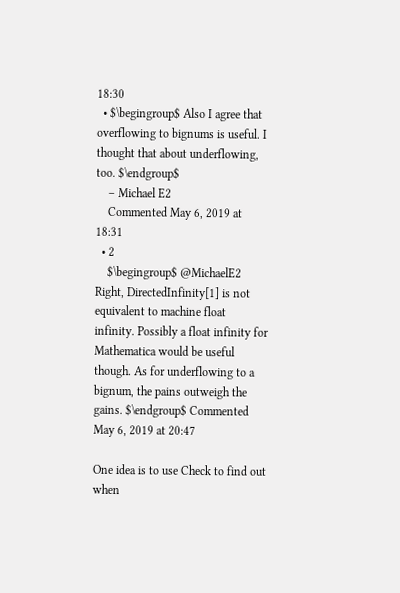18:30
  • $\begingroup$ Also I agree that overflowing to bignums is useful. I thought that about underflowing, too. $\endgroup$
    – Michael E2
    Commented May 6, 2019 at 18:31
  • 2
    $\begingroup$ @MichaelE2 Right, DirectedInfinity[1] is not equivalent to machine float infinity. Possibly a float infinity for Mathematica would be useful though. As for underflowing to a bignum, the pains outweigh the gains. $\endgroup$ Commented May 6, 2019 at 20:47

One idea is to use Check to find out when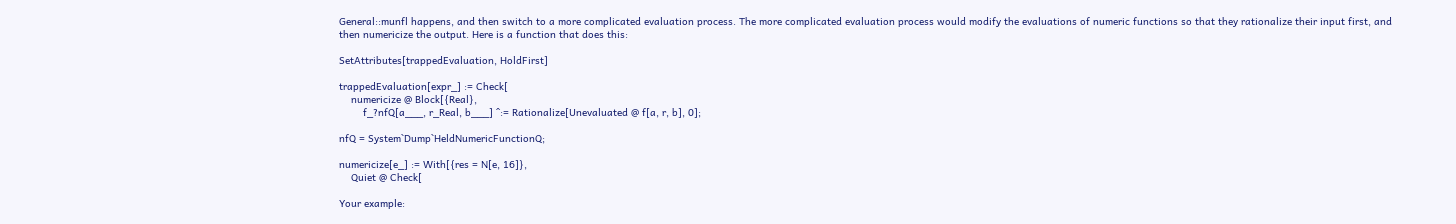General::munfl happens, and then switch to a more complicated evaluation process. The more complicated evaluation process would modify the evaluations of numeric functions so that they rationalize their input first, and then numericize the output. Here is a function that does this:

SetAttributes[trappedEvaluation, HoldFirst]

trappedEvaluation[expr_] := Check[
    numericize @ Block[{Real},
        f_?nfQ[a___, r_Real, b___] ^:= Rationalize[Unevaluated @ f[a, r, b], 0];

nfQ = System`Dump`HeldNumericFunctionQ;

numericize[e_] := With[{res = N[e, 16]},
    Quiet @ Check[

Your example: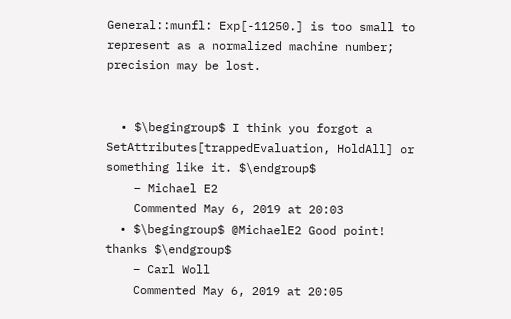General::munfl: Exp[-11250.] is too small to represent as a normalized machine number; precision may be lost.


  • $\begingroup$ I think you forgot a SetAttributes[trappedEvaluation, HoldAll] or something like it. $\endgroup$
    – Michael E2
    Commented May 6, 2019 at 20:03
  • $\begingroup$ @MichaelE2 Good point! thanks $\endgroup$
    – Carl Woll
    Commented May 6, 2019 at 20:05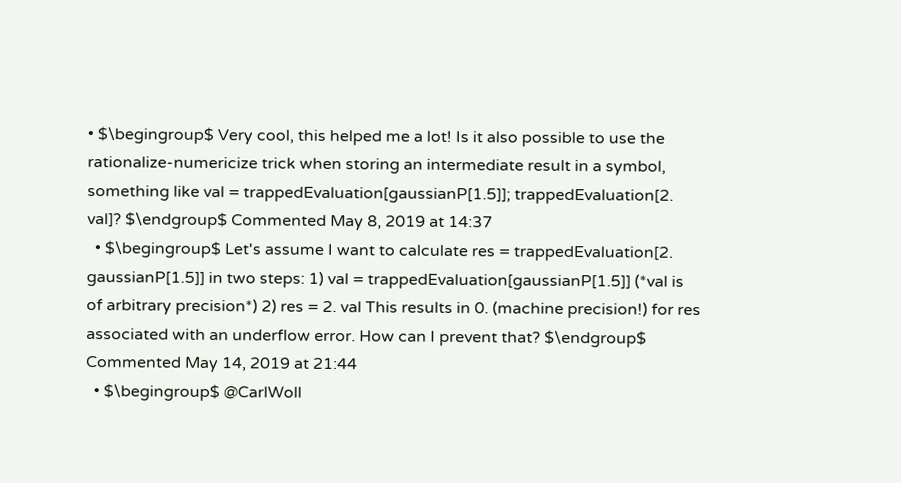• $\begingroup$ Very cool, this helped me a lot! Is it also possible to use the rationalize-numericize trick when storing an intermediate result in a symbol, something like val = trappedEvaluation[gaussianP[1.5]]; trappedEvaluation[2. val]? $\endgroup$ Commented May 8, 2019 at 14:37
  • $\begingroup$ Let's assume I want to calculate res = trappedEvaluation[2. gaussianP[1.5]] in two steps: 1) val = trappedEvaluation[gaussianP[1.5]] (*val is of arbitrary precision*) 2) res = 2. val This results in 0. (machine precision!) for res associated with an underflow error. How can I prevent that? $\endgroup$ Commented May 14, 2019 at 21:44
  • $\begingroup$ @CarlWoll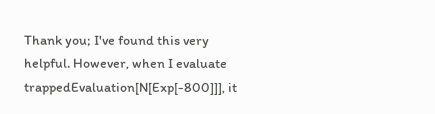Thank you; I've found this very helpful. However, when I evaluate trappedEvaluation[N[Exp[-800]]], it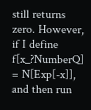still returns zero. However, if I define f[x_?NumberQ] = N[Exp[-x]], and then run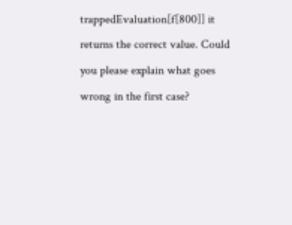trappedEvaluation[f[800]] it returns the correct value. Could you please explain what goes wrong in the first case?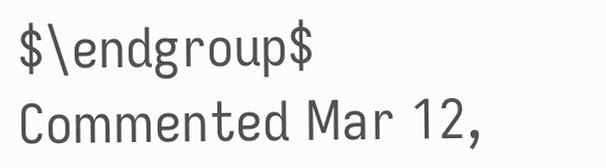$\endgroup$ Commented Mar 12,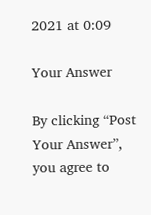2021 at 0:09

Your Answer

By clicking “Post Your Answer”, you agree to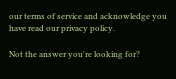our terms of service and acknowledge you have read our privacy policy.

Not the answer you're looking for?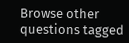Browse other questions tagged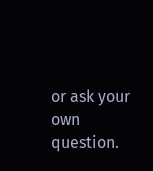or ask your own question.